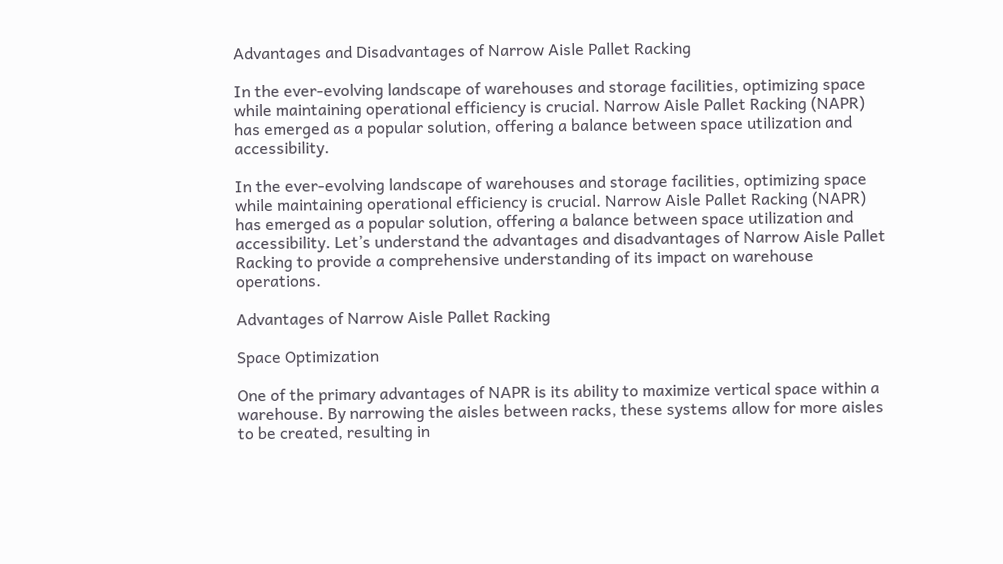Advantages and Disadvantages of Narrow Aisle Pallet Racking

In the ever-evolving landscape of warehouses and storage facilities, optimizing space while maintaining operational efficiency is crucial. Narrow Aisle Pallet Racking (NAPR) has emerged as a popular solution, offering a balance between space utilization and accessibility.

In the ever-evolving landscape of warehouses and storage facilities, optimizing space while maintaining operational efficiency is crucial. Narrow Aisle Pallet Racking (NAPR) has emerged as a popular solution, offering a balance between space utilization and accessibility. Let’s understand the advantages and disadvantages of Narrow Aisle Pallet Racking to provide a comprehensive understanding of its impact on warehouse operations.

Advantages of Narrow Aisle Pallet Racking

Space Optimization

One of the primary advantages of NAPR is its ability to maximize vertical space within a warehouse. By narrowing the aisles between racks, these systems allow for more aisles to be created, resulting in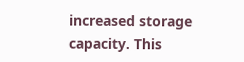increased storage capacity. This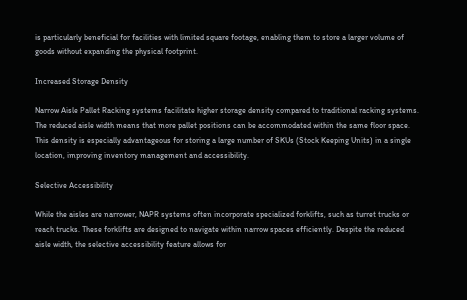is particularly beneficial for facilities with limited square footage, enabling them to store a larger volume of goods without expanding the physical footprint.

Increased Storage Density

Narrow Aisle Pallet Racking systems facilitate higher storage density compared to traditional racking systems. The reduced aisle width means that more pallet positions can be accommodated within the same floor space. This density is especially advantageous for storing a large number of SKUs (Stock Keeping Units) in a single location, improving inventory management and accessibility.

Selective Accessibility

While the aisles are narrower, NAPR systems often incorporate specialized forklifts, such as turret trucks or reach trucks. These forklifts are designed to navigate within narrow spaces efficiently. Despite the reduced aisle width, the selective accessibility feature allows for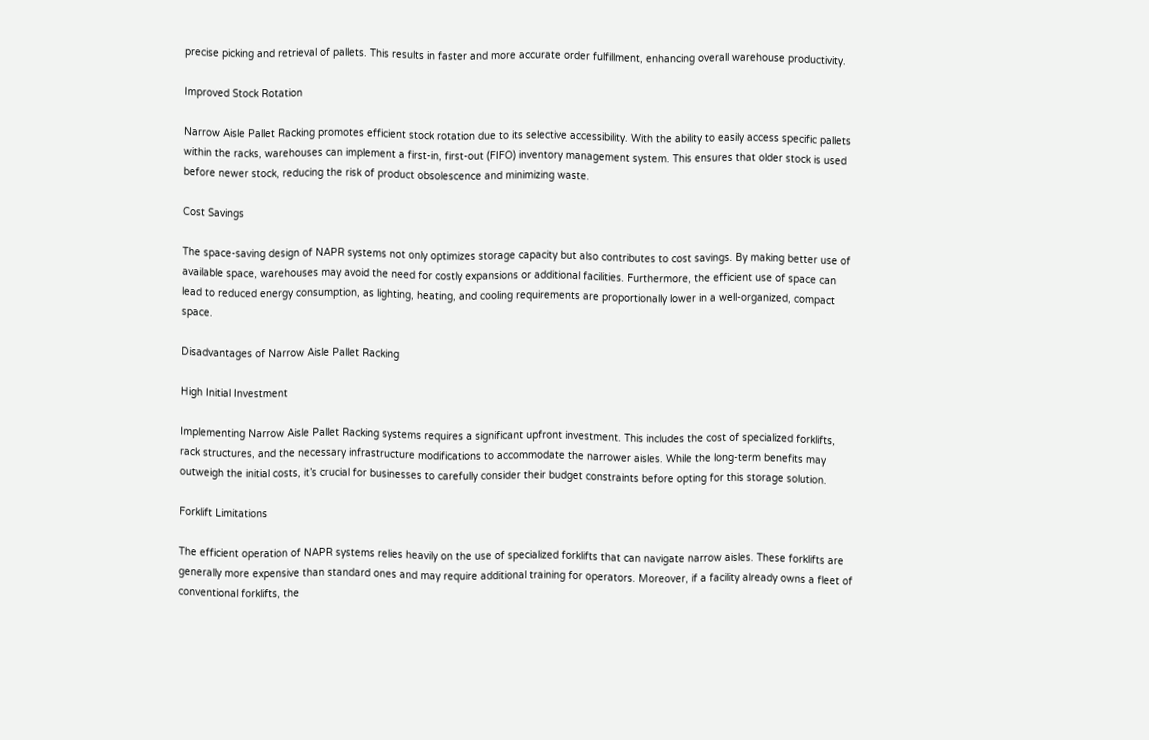precise picking and retrieval of pallets. This results in faster and more accurate order fulfillment, enhancing overall warehouse productivity.

Improved Stock Rotation

Narrow Aisle Pallet Racking promotes efficient stock rotation due to its selective accessibility. With the ability to easily access specific pallets within the racks, warehouses can implement a first-in, first-out (FIFO) inventory management system. This ensures that older stock is used before newer stock, reducing the risk of product obsolescence and minimizing waste.

Cost Savings

The space-saving design of NAPR systems not only optimizes storage capacity but also contributes to cost savings. By making better use of available space, warehouses may avoid the need for costly expansions or additional facilities. Furthermore, the efficient use of space can lead to reduced energy consumption, as lighting, heating, and cooling requirements are proportionally lower in a well-organized, compact space.

Disadvantages of Narrow Aisle Pallet Racking

High Initial Investment

Implementing Narrow Aisle Pallet Racking systems requires a significant upfront investment. This includes the cost of specialized forklifts, rack structures, and the necessary infrastructure modifications to accommodate the narrower aisles. While the long-term benefits may outweigh the initial costs, it’s crucial for businesses to carefully consider their budget constraints before opting for this storage solution.

Forklift Limitations

The efficient operation of NAPR systems relies heavily on the use of specialized forklifts that can navigate narrow aisles. These forklifts are generally more expensive than standard ones and may require additional training for operators. Moreover, if a facility already owns a fleet of conventional forklifts, the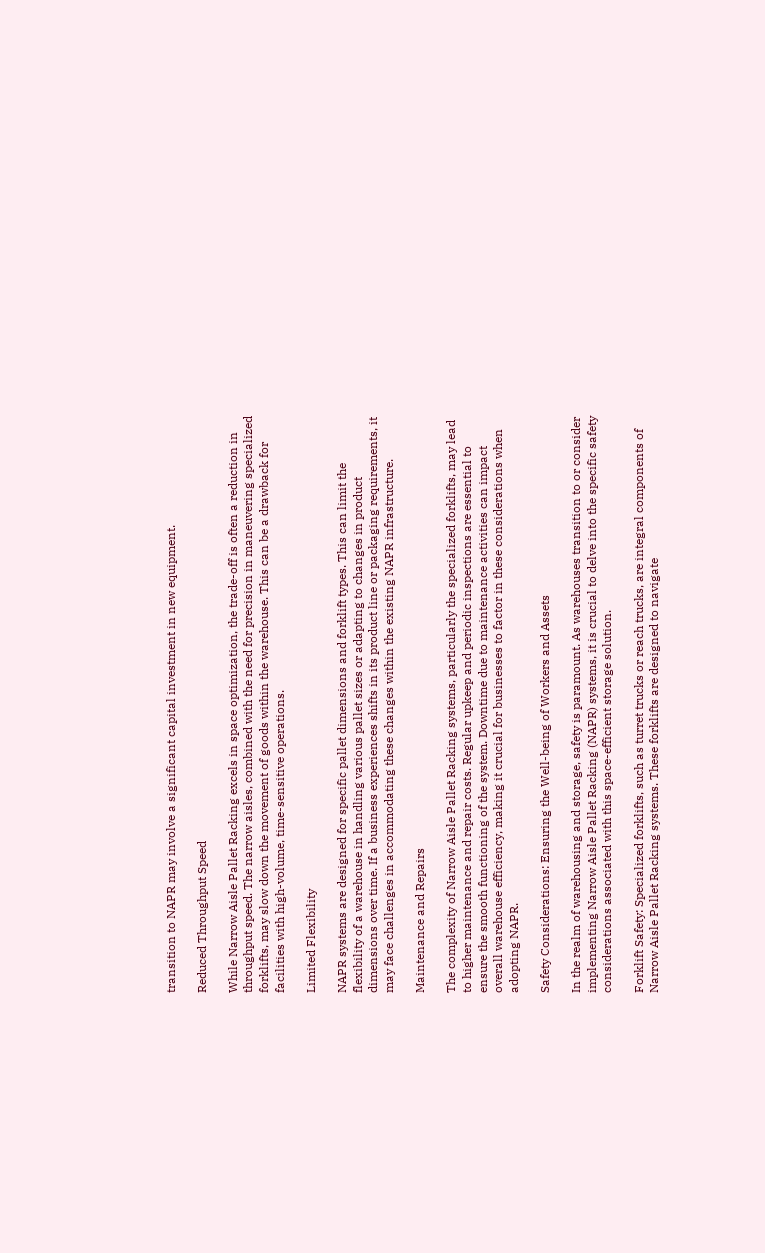transition to NAPR may involve a significant capital investment in new equipment.

Reduced Throughput Speed

While Narrow Aisle Pallet Racking excels in space optimization, the trade-off is often a reduction in throughput speed. The narrow aisles, combined with the need for precision in maneuvering specialized forklifts, may slow down the movement of goods within the warehouse. This can be a drawback for facilities with high-volume, time-sensitive operations.

Limited Flexibility

NAPR systems are designed for specific pallet dimensions and forklift types. This can limit the flexibility of a warehouse in handling various pallet sizes or adapting to changes in product dimensions over time. If a business experiences shifts in its product line or packaging requirements, it may face challenges in accommodating these changes within the existing NAPR infrastructure.

Maintenance and Repairs

The complexity of Narrow Aisle Pallet Racking systems, particularly the specialized forklifts, may lead to higher maintenance and repair costs. Regular upkeep and periodic inspections are essential to ensure the smooth functioning of the system. Downtime due to maintenance activities can impact overall warehouse efficiency, making it crucial for businesses to factor in these considerations when adopting NAPR.

Safety Considerations: Ensuring the Well-being of Workers and Assets

In the realm of warehousing and storage, safety is paramount. As warehouses transition to or consider implementing Narrow Aisle Pallet Racking (NAPR) systems, it is crucial to delve into the specific safety considerations associated with this space-efficient storage solution.

Forklift Safety: Specialized forklifts, such as turret trucks or reach trucks, are integral components of Narrow Aisle Pallet Racking systems. These forklifts are designed to navigate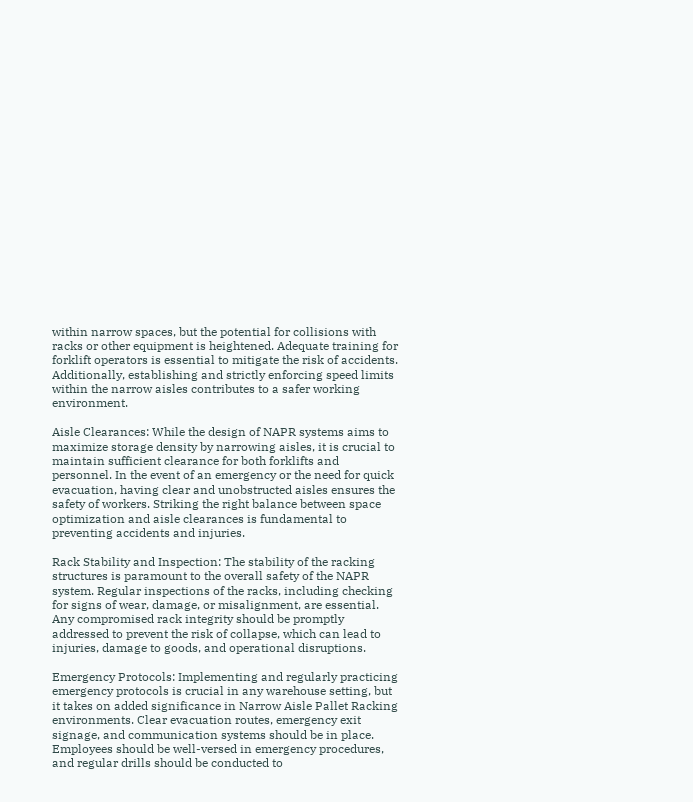within narrow spaces, but the potential for collisions with racks or other equipment is heightened. Adequate training for forklift operators is essential to mitigate the risk of accidents. Additionally, establishing and strictly enforcing speed limits within the narrow aisles contributes to a safer working environment.

Aisle Clearances: While the design of NAPR systems aims to maximize storage density by narrowing aisles, it is crucial to maintain sufficient clearance for both forklifts and personnel. In the event of an emergency or the need for quick evacuation, having clear and unobstructed aisles ensures the safety of workers. Striking the right balance between space optimization and aisle clearances is fundamental to preventing accidents and injuries.

Rack Stability and Inspection: The stability of the racking structures is paramount to the overall safety of the NAPR system. Regular inspections of the racks, including checking for signs of wear, damage, or misalignment, are essential. Any compromised rack integrity should be promptly addressed to prevent the risk of collapse, which can lead to injuries, damage to goods, and operational disruptions.

Emergency Protocols: Implementing and regularly practicing emergency protocols is crucial in any warehouse setting, but it takes on added significance in Narrow Aisle Pallet Racking environments. Clear evacuation routes, emergency exit signage, and communication systems should be in place. Employees should be well-versed in emergency procedures, and regular drills should be conducted to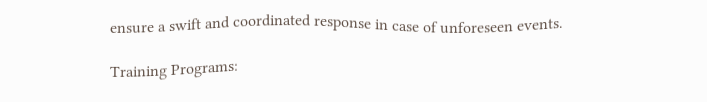ensure a swift and coordinated response in case of unforeseen events.

Training Programs: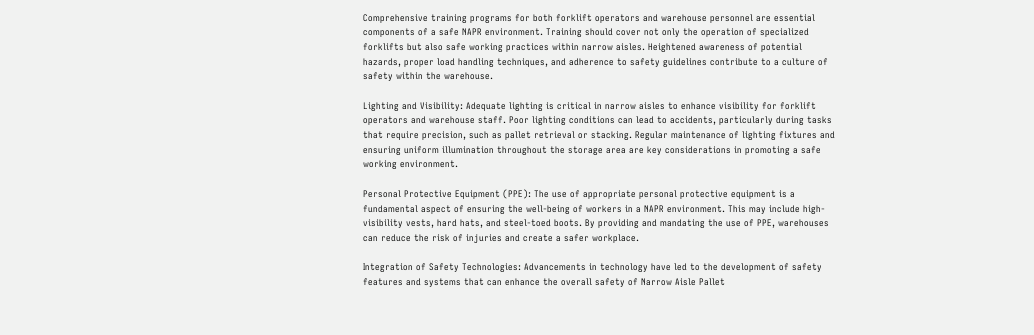Comprehensive training programs for both forklift operators and warehouse personnel are essential components of a safe NAPR environment. Training should cover not only the operation of specialized forklifts but also safe working practices within narrow aisles. Heightened awareness of potential hazards, proper load handling techniques, and adherence to safety guidelines contribute to a culture of safety within the warehouse.

Lighting and Visibility: Adequate lighting is critical in narrow aisles to enhance visibility for forklift operators and warehouse staff. Poor lighting conditions can lead to accidents, particularly during tasks that require precision, such as pallet retrieval or stacking. Regular maintenance of lighting fixtures and ensuring uniform illumination throughout the storage area are key considerations in promoting a safe working environment.

Personal Protective Equipment (PPE): The use of appropriate personal protective equipment is a fundamental aspect of ensuring the well-being of workers in a NAPR environment. This may include high-visibility vests, hard hats, and steel-toed boots. By providing and mandating the use of PPE, warehouses can reduce the risk of injuries and create a safer workplace.

Integration of Safety Technologies: Advancements in technology have led to the development of safety features and systems that can enhance the overall safety of Narrow Aisle Pallet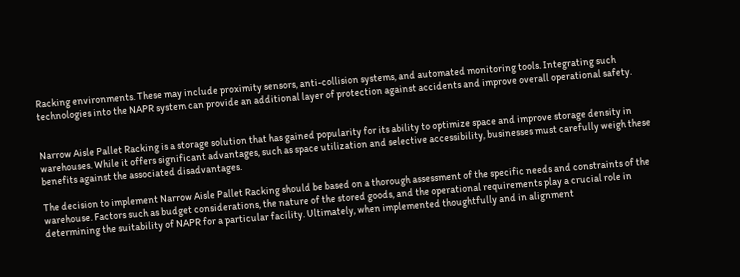Racking environments. These may include proximity sensors, anti-collision systems, and automated monitoring tools. Integrating such technologies into the NAPR system can provide an additional layer of protection against accidents and improve overall operational safety.


Narrow Aisle Pallet Racking is a storage solution that has gained popularity for its ability to optimize space and improve storage density in warehouses. While it offers significant advantages, such as space utilization and selective accessibility, businesses must carefully weigh these benefits against the associated disadvantages.

The decision to implement Narrow Aisle Pallet Racking should be based on a thorough assessment of the specific needs and constraints of the warehouse. Factors such as budget considerations, the nature of the stored goods, and the operational requirements play a crucial role in determining the suitability of NAPR for a particular facility. Ultimately, when implemented thoughtfully and in alignment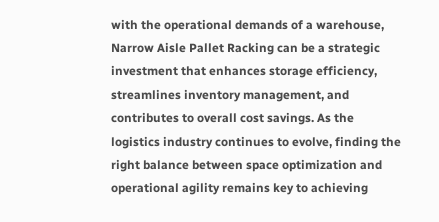with the operational demands of a warehouse, Narrow Aisle Pallet Racking can be a strategic investment that enhances storage efficiency, streamlines inventory management, and contributes to overall cost savings. As the logistics industry continues to evolve, finding the right balance between space optimization and operational agility remains key to achieving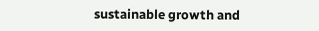sustainable growth and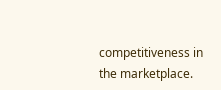competitiveness in the marketplace.